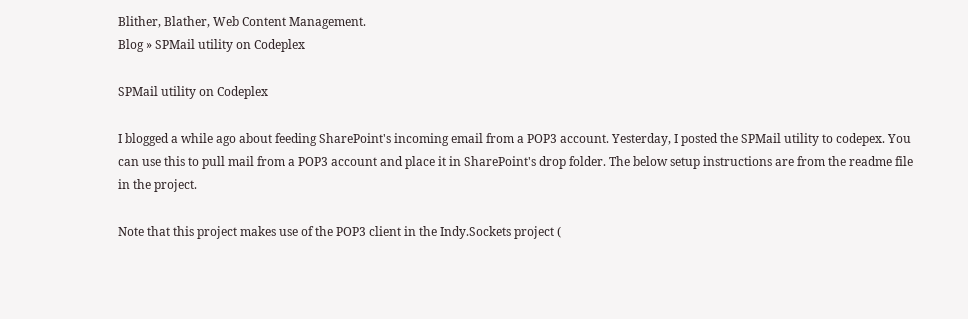Blither, Blather, Web Content Management.
Blog » SPMail utility on Codeplex

SPMail utility on Codeplex

I blogged a while ago about feeding SharePoint's incoming email from a POP3 account. Yesterday, I posted the SPMail utility to codepex. You can use this to pull mail from a POP3 account and place it in SharePoint's drop folder. The below setup instructions are from the readme file in the project.

Note that this project makes use of the POP3 client in the Indy.Sockets project (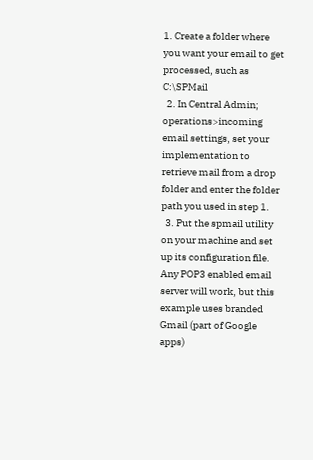1. Create a folder where you want your email to get processed, such as C:\SPMail
  2. In Central Admin; operations>incoming email settings, set your implementation to retrieve mail from a drop folder and enter the folder path you used in step 1.
  3. Put the spmail utility on your machine and set up its configuration file. Any POP3 enabled email server will work, but this example uses branded Gmail (part of Google apps)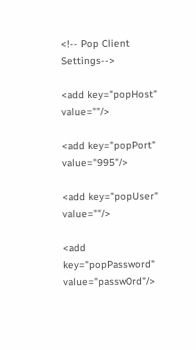<!-- Pop Client Settings-->

<add key="popHost" value=""/>

<add key="popPort" value="995"/>

<add key="popUser" value=""/>

<add key="popPassword" value="passw0rd"/>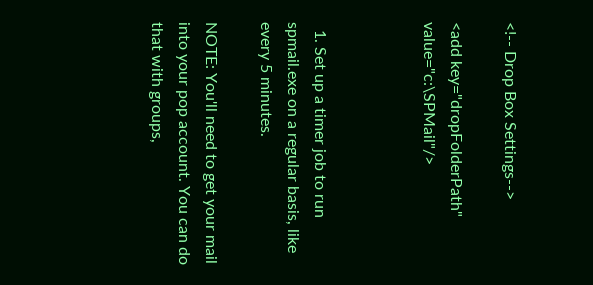<!-- Drop Box Settings-->

<add key="dropFolderPath" value="c:\SPMail"/>



  1. Set up a timer job to run spmail.exe on a regular basis, like every 5 minutes.

NOTE: You'll need to get your mail into your pop account. You can do that with groups,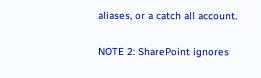aliases, or a catch all account.

NOTE 2: SharePoint ignores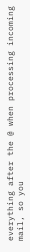everything after the @ when processing incoming mail, so you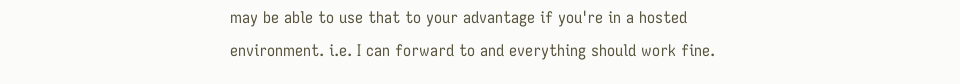may be able to use that to your advantage if you're in a hosted environment. i.e. I can forward to and everything should work fine.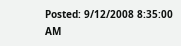Posted: 9/12/2008 8:35:00 AM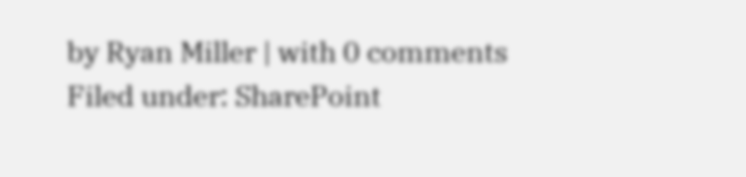by Ryan Miller | with 0 comments
Filed under: SharePoint